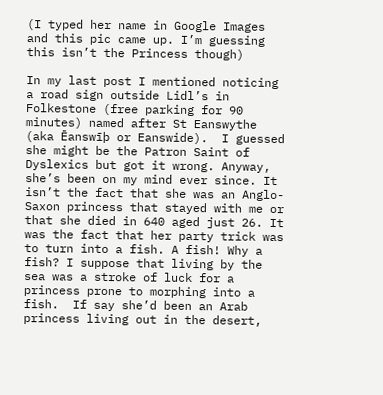(I typed her name in Google Images and this pic came up. I’m guessing this isn’t the Princess though)

In my last post I mentioned noticing a road sign outside Lidl’s in Folkestone (free parking for 90 minutes) named after St Eanswythe (aka Ēanswīþ or Eanswide).  I guessed she might be the Patron Saint of Dyslexics but got it wrong. Anyway, she’s been on my mind ever since. It isn’t the fact that she was an Anglo-Saxon princess that stayed with me or that she died in 640 aged just 26. It was the fact that her party trick was to turn into a fish. A fish! Why a fish? I suppose that living by the sea was a stroke of luck for a princess prone to morphing into a fish.  If say she’d been an Arab princess living out in the desert,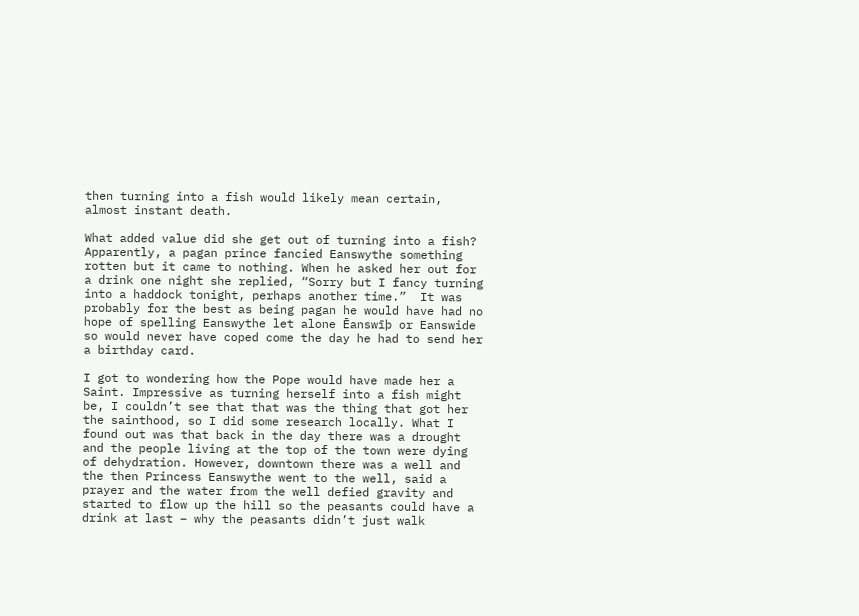then turning into a fish would likely mean certain, almost instant death.

What added value did she get out of turning into a fish? Apparently, a pagan prince fancied Eanswythe something rotten but it came to nothing. When he asked her out for a drink one night she replied, “Sorry but I fancy turning into a haddock tonight, perhaps another time.”  It was probably for the best as being pagan he would have had no hope of spelling Eanswythe let alone Ēanswīþ or Eanswide so would never have coped come the day he had to send her a birthday card.

I got to wondering how the Pope would have made her a Saint. Impressive as turning herself into a fish might be, I couldn’t see that that was the thing that got her the sainthood, so I did some research locally. What I found out was that back in the day there was a drought and the people living at the top of the town were dying of dehydration. However, downtown there was a well and the then Princess Eanswythe went to the well, said a prayer and the water from the well defied gravity and started to flow up the hill so the peasants could have a drink at last – why the peasants didn’t just walk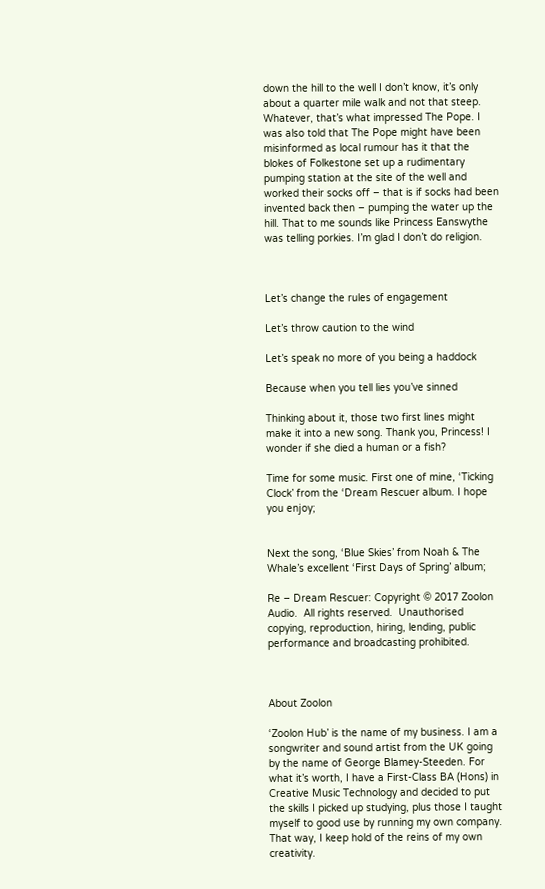down the hill to the well I don’t know, it’s only about a quarter mile walk and not that steep. Whatever, that’s what impressed The Pope. I was also told that The Pope might have been misinformed as local rumour has it that the blokes of Folkestone set up a rudimentary pumping station at the site of the well and worked their socks off – that is if socks had been invented back then – pumping the water up the hill. That to me sounds like Princess Eanswythe was telling porkies. I’m glad I don’t do religion.



Let’s change the rules of engagement

Let’s throw caution to the wind

Let’s speak no more of you being a haddock

Because when you tell lies you’ve sinned

Thinking about it, those two first lines might make it into a new song. Thank you, Princess! I wonder if she died a human or a fish?

Time for some music. First one of mine, ‘Ticking Clock’ from the ‘Dream Rescuer album. I hope you enjoy;


Next the song, ‘Blue Skies’ from Noah & The Whale’s excellent ‘First Days of Spring’ album;

Re – Dream Rescuer: Copyright © 2017 Zoolon Audio.  All rights reserved.  Unauthorised copying, reproduction, hiring, lending, public performance and broadcasting prohibited.



About Zoolon

‘Zoolon Hub’ is the name of my business. I am a songwriter and sound artist from the UK going by the name of George Blamey-Steeden. For what it’s worth, I have a First-Class BA (Hons) in Creative Music Technology and decided to put the skills I picked up studying, plus those I taught myself to good use by running my own company. That way, I keep hold of the reins of my own creativity.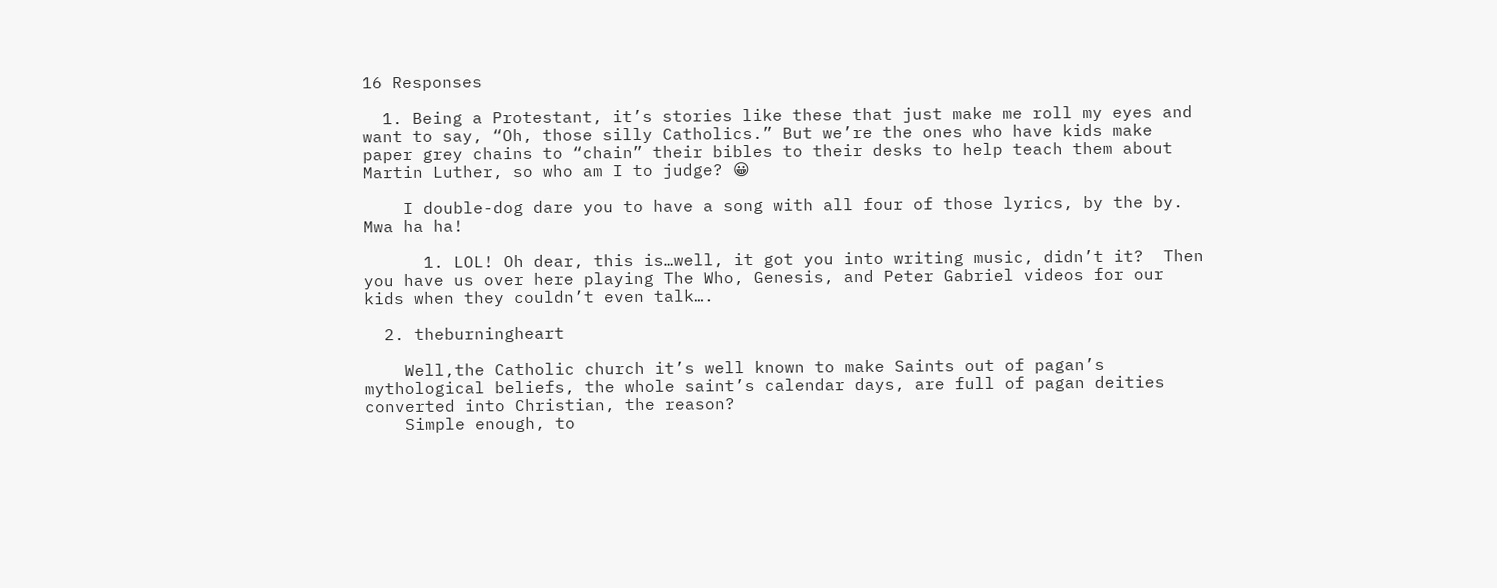16 Responses

  1. Being a Protestant, it’s stories like these that just make me roll my eyes and want to say, “Oh, those silly Catholics.” But we’re the ones who have kids make paper grey chains to “chain” their bibles to their desks to help teach them about Martin Luther, so who am I to judge? 😀

    I double-dog dare you to have a song with all four of those lyrics, by the by. Mwa ha ha!

      1. LOL! Oh dear, this is…well, it got you into writing music, didn’t it?  Then you have us over here playing The Who, Genesis, and Peter Gabriel videos for our kids when they couldn’t even talk….

  2. theburningheart

    Well,the Catholic church it’s well known to make Saints out of pagan’s mythological beliefs, the whole saint’s calendar days, are full of pagan deities converted into Christian, the reason?
    Simple enough, to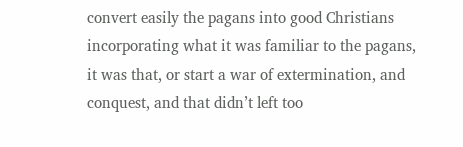convert easily the pagans into good Christians incorporating what it was familiar to the pagans, it was that, or start a war of extermination, and conquest, and that didn’t left too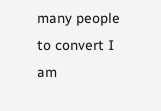many people to convert I am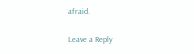afraid.

Leave a Reply